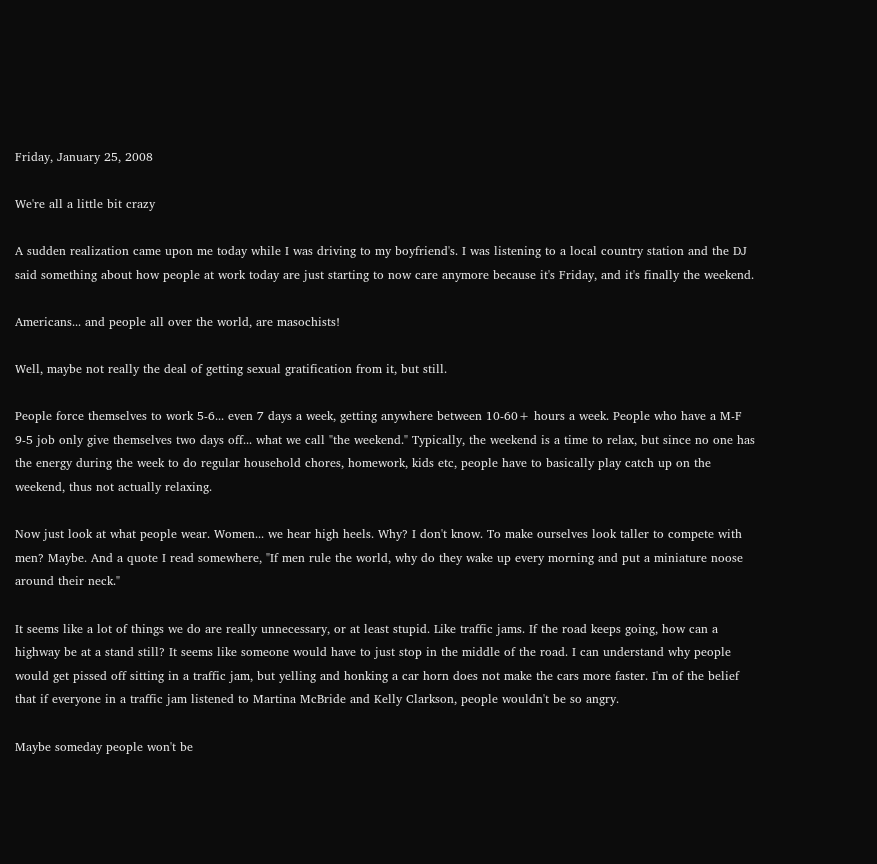Friday, January 25, 2008

We're all a little bit crazy

A sudden realization came upon me today while I was driving to my boyfriend's. I was listening to a local country station and the DJ said something about how people at work today are just starting to now care anymore because it's Friday, and it's finally the weekend.

Americans... and people all over the world, are masochists!

Well, maybe not really the deal of getting sexual gratification from it, but still.

People force themselves to work 5-6... even 7 days a week, getting anywhere between 10-60+ hours a week. People who have a M-F 9-5 job only give themselves two days off... what we call "the weekend." Typically, the weekend is a time to relax, but since no one has the energy during the week to do regular household chores, homework, kids etc, people have to basically play catch up on the weekend, thus not actually relaxing.

Now just look at what people wear. Women... we hear high heels. Why? I don't know. To make ourselves look taller to compete with men? Maybe. And a quote I read somewhere, "If men rule the world, why do they wake up every morning and put a miniature noose around their neck."

It seems like a lot of things we do are really unnecessary, or at least stupid. Like traffic jams. If the road keeps going, how can a highway be at a stand still? It seems like someone would have to just stop in the middle of the road. I can understand why people would get pissed off sitting in a traffic jam, but yelling and honking a car horn does not make the cars more faster. I'm of the belief that if everyone in a traffic jam listened to Martina McBride and Kelly Clarkson, people wouldn't be so angry.

Maybe someday people won't be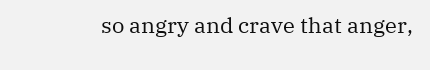so angry and crave that anger,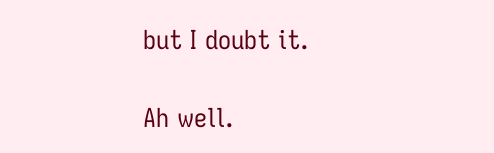but I doubt it.

Ah well.